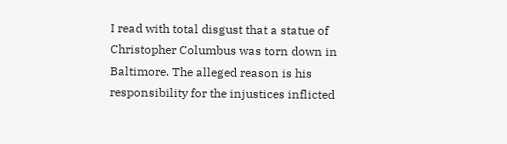I read with total disgust that a statue of Christopher Columbus was torn down in Baltimore. The alleged reason is his responsibility for the injustices inflicted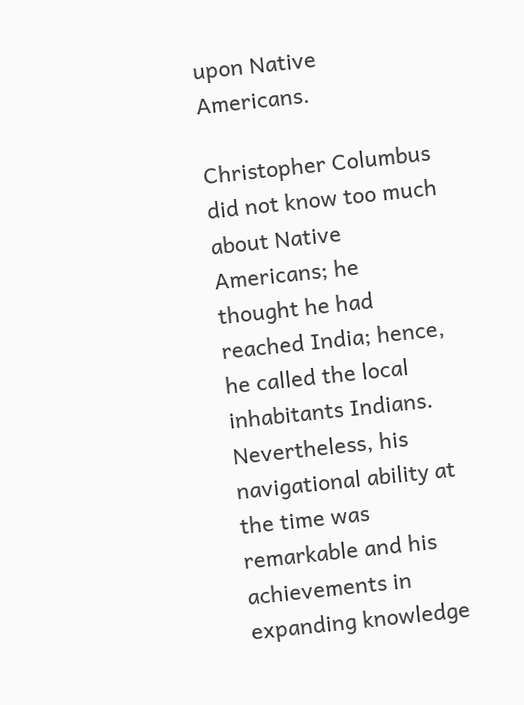upon Native Americans.

Christopher Columbus did not know too much about Native Americans; he thought he had reached India; hence, he called the local inhabitants Indians. Nevertheless, his navigational ability at the time was remarkable and his achievements in expanding knowledge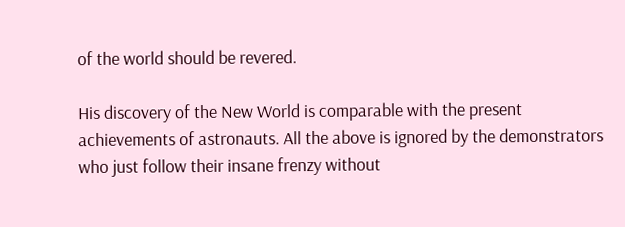of the world should be revered.

His discovery of the New World is comparable with the present achievements of astronauts. All the above is ignored by the demonstrators who just follow their insane frenzy without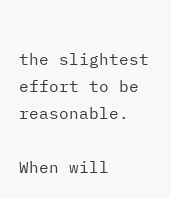the slightest effort to be reasonable.

When will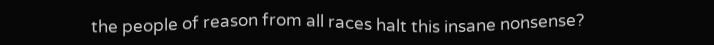the people of reason from all races halt this insane nonsense?